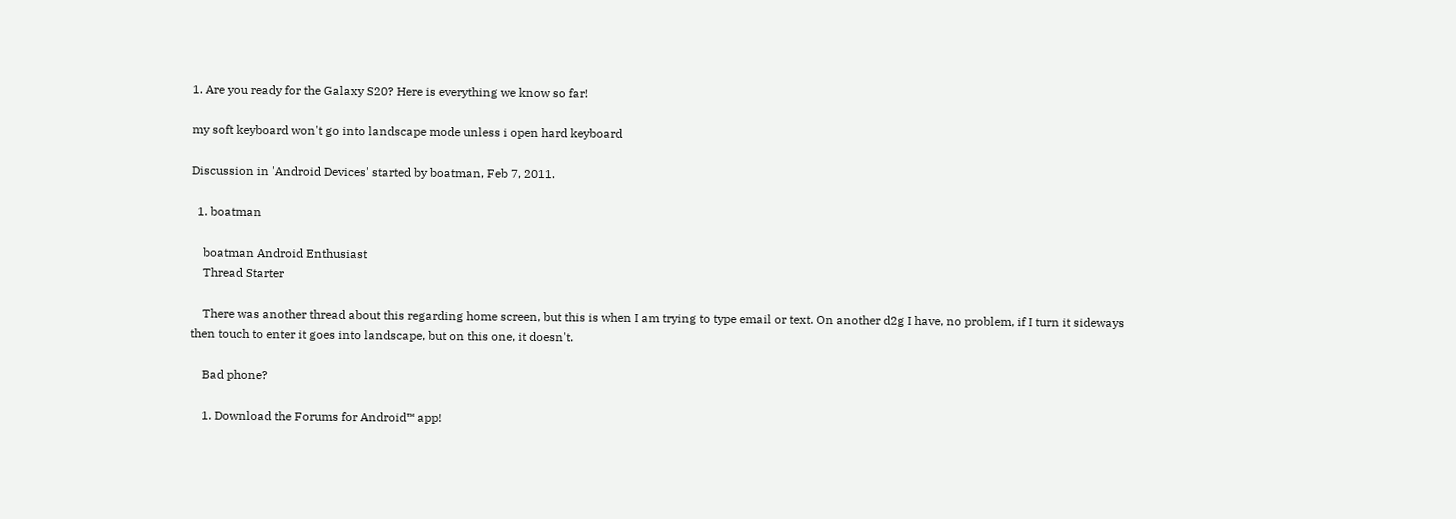1. Are you ready for the Galaxy S20? Here is everything we know so far!

my soft keyboard won't go into landscape mode unless i open hard keyboard

Discussion in 'Android Devices' started by boatman, Feb 7, 2011.

  1. boatman

    boatman Android Enthusiast
    Thread Starter

    There was another thread about this regarding home screen, but this is when I am trying to type email or text. On another d2g I have, no problem, if I turn it sideways then touch to enter it goes into landscape, but on this one, it doesn't.

    Bad phone?

    1. Download the Forums for Android™ app!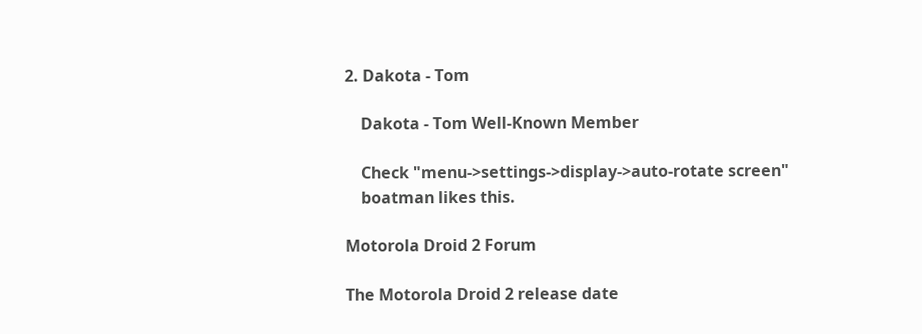2. Dakota - Tom

    Dakota - Tom Well-Known Member

    Check "menu->settings->display->auto-rotate screen"
    boatman likes this.

Motorola Droid 2 Forum

The Motorola Droid 2 release date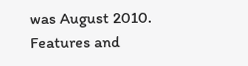was August 2010. Features and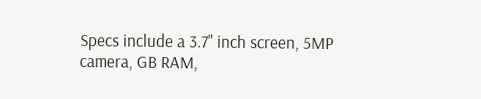Specs include a 3.7" inch screen, 5MP camera, GB RAM,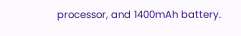processor, and 1400mAh battery.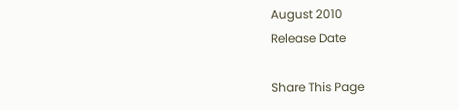August 2010
Release Date

Share This Page